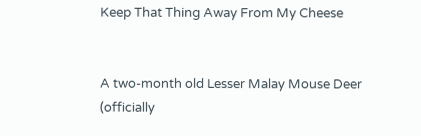Keep That Thing Away From My Cheese


A two-month old Lesser Malay Mouse Deer (officially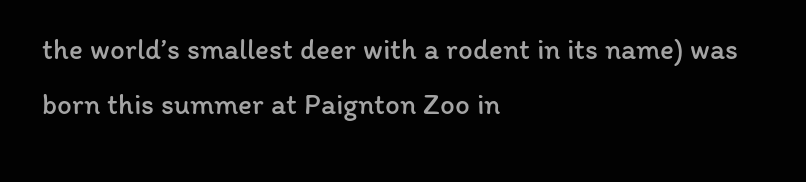the world’s smallest deer with a rodent in its name) was born this summer at Paignton Zoo in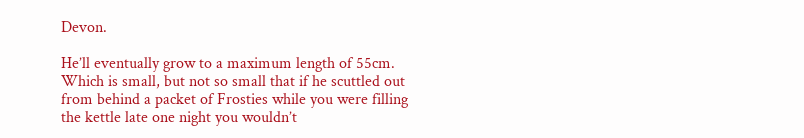Devon.

He’ll eventually grow to a maximum length of 55cm. Which is small, but not so small that if he scuttled out from behind a packet of Frosties while you were filling the kettle late one night you wouldn’t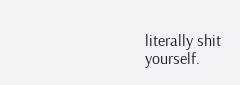literally shit yourself.